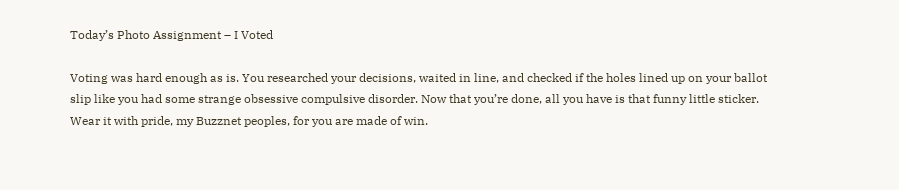Today’s Photo Assignment – I Voted

Voting was hard enough as is. You researched your decisions, waited in line, and checked if the holes lined up on your ballot slip like you had some strange obsessive compulsive disorder. Now that you’re done, all you have is that funny little sticker. Wear it with pride, my Buzznet peoples, for you are made of win.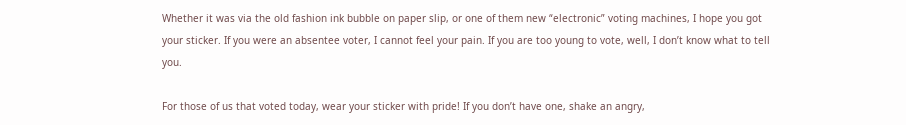Whether it was via the old fashion ink bubble on paper slip, or one of them new “electronic” voting machines, I hope you got your sticker. If you were an absentee voter, I cannot feel your pain. If you are too young to vote, well, I don’t know what to tell you.

For those of us that voted today, wear your sticker with pride! If you don’t have one, shake an angry,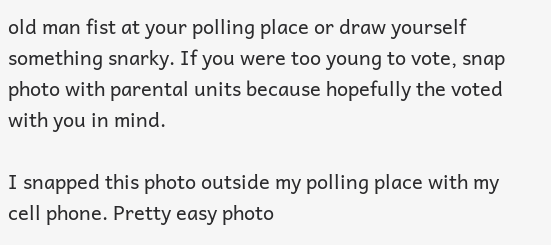old man fist at your polling place or draw yourself something snarky. If you were too young to vote, snap photo with parental units because hopefully the voted with you in mind.

I snapped this photo outside my polling place with my cell phone. Pretty easy photo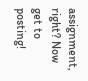assignment, right? Now get to posting!